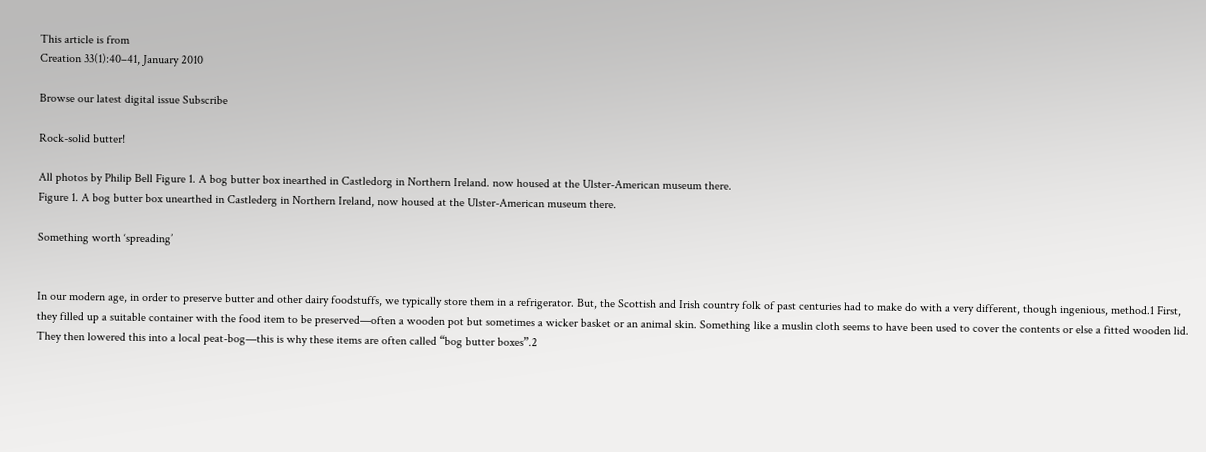This article is from
Creation 33(1):40–41, January 2010

Browse our latest digital issue Subscribe

Rock-solid butter!

All photos by Philip Bell Figure 1. A bog butter box inearthed in Castledorg in Northern Ireland. now housed at the Ulster-American museum there.
Figure 1. A bog butter box unearthed in Castlederg in Northern Ireland, now housed at the Ulster-American museum there.

Something worth ‘spreading’


In our modern age, in order to preserve butter and other dairy foodstuffs, we typically store them in a refrigerator. But, the Scottish and Irish country folk of past centuries had to make do with a very different, though ingenious, method.1 First, they filled up a suitable container with the food item to be preserved—often a wooden pot but sometimes a wicker basket or an animal skin. Something like a muslin cloth seems to have been used to cover the contents or else a fitted wooden lid. They then lowered this into a local peat-bog—this is why these items are often called “bog butter boxes”.2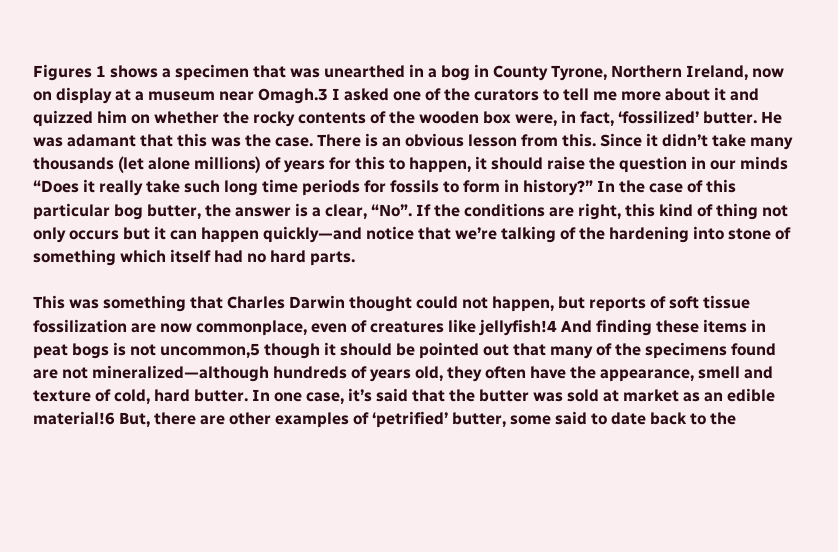Figures 1 shows a specimen that was unearthed in a bog in County Tyrone, Northern Ireland, now on display at a museum near Omagh.3 I asked one of the curators to tell me more about it and quizzed him on whether the rocky contents of the wooden box were, in fact, ‘fossilized’ butter. He was adamant that this was the case. There is an obvious lesson from this. Since it didn’t take many thousands (let alone millions) of years for this to happen, it should raise the question in our minds “Does it really take such long time periods for fossils to form in history?” In the case of this particular bog butter, the answer is a clear, “No”. If the conditions are right, this kind of thing not only occurs but it can happen quickly—and notice that we’re talking of the hardening into stone of something which itself had no hard parts.

This was something that Charles Darwin thought could not happen, but reports of soft tissue fossilization are now commonplace, even of creatures like jellyfish!4 And finding these items in peat bogs is not uncommon,5 though it should be pointed out that many of the specimens found are not mineralized—although hundreds of years old, they often have the appearance, smell and texture of cold, hard butter. In one case, it’s said that the butter was sold at market as an edible material!6 But, there are other examples of ‘petrified’ butter, some said to date back to the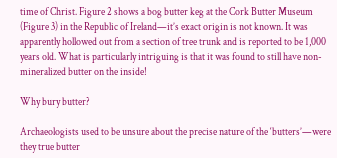time of Christ. Figure 2 shows a bog butter keg at the Cork Butter Museum (Figure 3) in the Republic of Ireland—it’s exact origin is not known. It was apparently hollowed out from a section of tree trunk and is reported to be 1,000 years old. What is particularly intriguing is that it was found to still have non-mineralized butter on the inside!

Why bury butter?

Archaeologists used to be unsure about the precise nature of the ‘butters’—were they true butter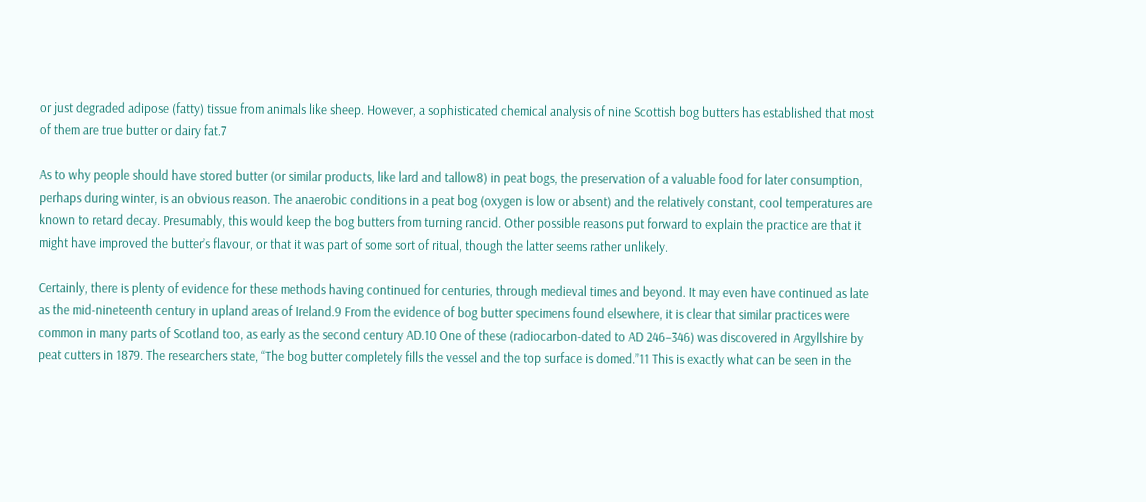or just degraded adipose (fatty) tissue from animals like sheep. However, a sophisticated chemical analysis of nine Scottish bog butters has established that most of them are true butter or dairy fat.7

As to why people should have stored butter (or similar products, like lard and tallow8) in peat bogs, the preservation of a valuable food for later consumption, perhaps during winter, is an obvious reason. The anaerobic conditions in a peat bog (oxygen is low or absent) and the relatively constant, cool temperatures are known to retard decay. Presumably, this would keep the bog butters from turning rancid. Other possible reasons put forward to explain the practice are that it might have improved the butter’s flavour, or that it was part of some sort of ritual, though the latter seems rather unlikely.

Certainly, there is plenty of evidence for these methods having continued for centuries, through medieval times and beyond. It may even have continued as late as the mid-nineteenth century in upland areas of Ireland.9 From the evidence of bog butter specimens found elsewhere, it is clear that similar practices were common in many parts of Scotland too, as early as the second century AD.10 One of these (radiocarbon-dated to AD 246–346) was discovered in Argyllshire by peat cutters in 1879. The researchers state, “The bog butter completely fills the vessel and the top surface is domed.”11 This is exactly what can be seen in the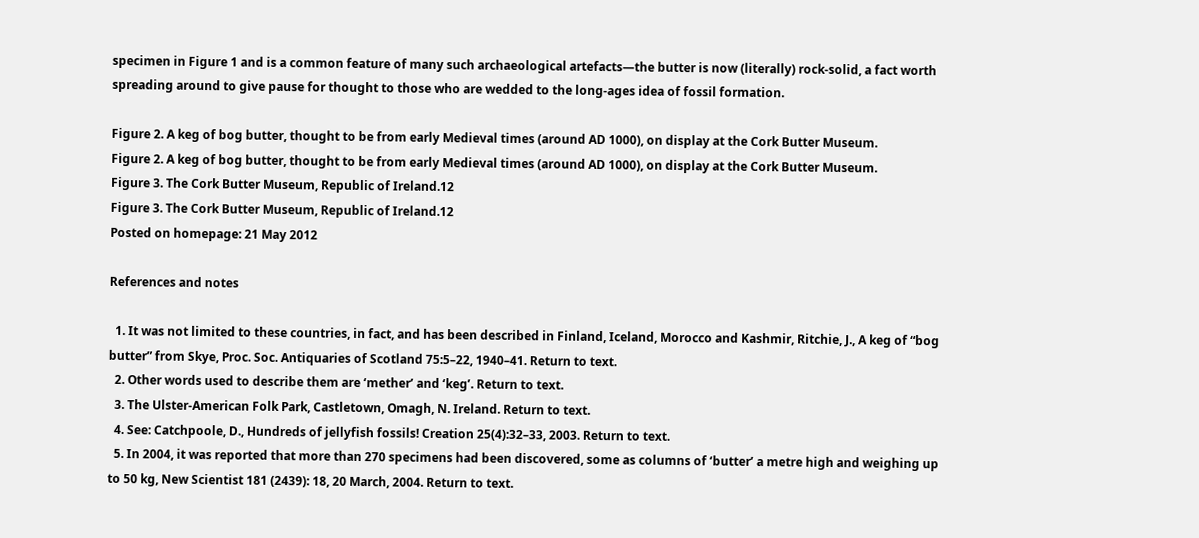specimen in Figure 1 and is a common feature of many such archaeological artefacts—the butter is now (literally) rock-solid, a fact worth spreading around to give pause for thought to those who are wedded to the long-ages idea of fossil formation.

Figure 2. A keg of bog butter, thought to be from early Medieval times (around AD 1000), on display at the Cork Butter Museum.
Figure 2. A keg of bog butter, thought to be from early Medieval times (around AD 1000), on display at the Cork Butter Museum.
Figure 3. The Cork Butter Museum, Republic of Ireland.12
Figure 3. The Cork Butter Museum, Republic of Ireland.12
Posted on homepage: 21 May 2012

References and notes

  1. It was not limited to these countries, in fact, and has been described in Finland, Iceland, Morocco and Kashmir, Ritchie, J., A keg of “bog butter” from Skye, Proc. Soc. Antiquaries of Scotland 75:5–22, 1940–41. Return to text.
  2. Other words used to describe them are ‘mether’ and ‘keg’. Return to text.
  3. The Ulster-American Folk Park, Castletown, Omagh, N. Ireland. Return to text.
  4. See: Catchpoole, D., Hundreds of jellyfish fossils! Creation 25(4):32–33, 2003. Return to text.
  5. In 2004, it was reported that more than 270 specimens had been discovered, some as columns of ‘butter’ a metre high and weighing up to 50 kg, New Scientist 181 (2439): 18, 20 March, 2004. Return to text.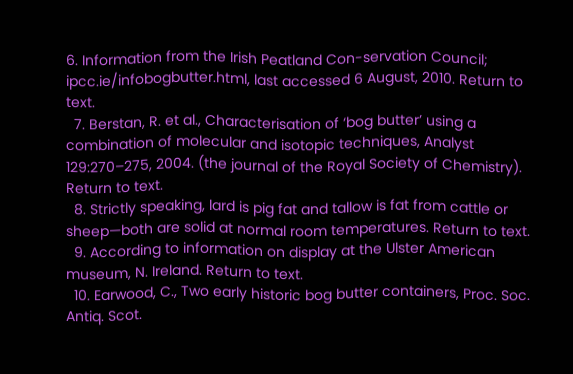6. Information from the Irish Peatland Con-servation Council; ipcc.ie/infobogbutter.html, last accessed 6 August, 2010. Return to text.
  7. Berstan, R. et al., Characterisation of ‘bog butter’ using a combination of molecular and isotopic techniques, Analyst 129:270–275, 2004. (the journal of the Royal Society of Chemistry). Return to text.
  8. Strictly speaking, lard is pig fat and tallow is fat from cattle or sheep—both are solid at normal room temperatures. Return to text.
  9. According to information on display at the Ulster American museum, N. Ireland. Return to text.
  10. Earwood, C., Two early historic bog butter containers, Proc. Soc. Antiq. Scot.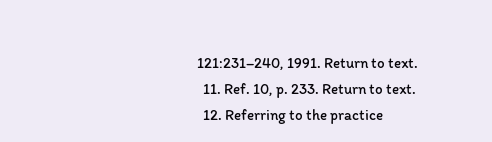121:231–240, 1991. Return to text.
  11. Ref. 10, p. 233. Return to text.
  12. Referring to the practice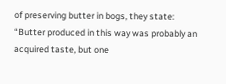of preserving butter in bogs, they state: “Butter produced in this way was probably an acquired taste, but one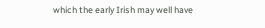which the early Irish may well have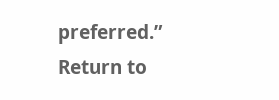preferred.” Return to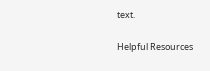text.

Helpful Resources